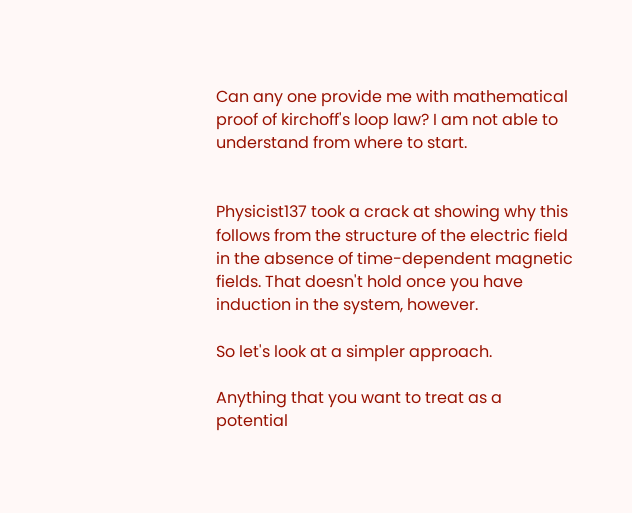Can any one provide me with mathematical proof of kirchoff's loop law? I am not able to understand from where to start.


Physicist137 took a crack at showing why this follows from the structure of the electric field in the absence of time-dependent magnetic fields. That doesn't hold once you have induction in the system, however.

So let's look at a simpler approach.

Anything that you want to treat as a potential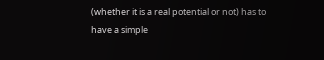(whether it is a real potential or not) has to have a simple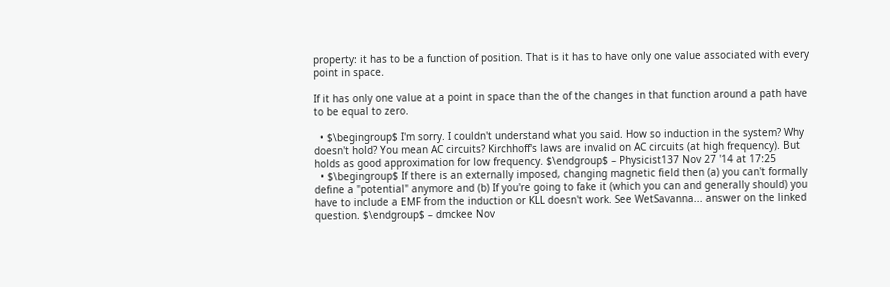property: it has to be a function of position. That is it has to have only one value associated with every point in space.

If it has only one value at a point in space than the of the changes in that function around a path have to be equal to zero.

  • $\begingroup$ I'm sorry. I couldn't understand what you said. How so induction in the system? Why doesn't hold? You mean AC circuits? Kirchhoff's laws are invalid on AC circuits (at high frequency). But holds as good approximation for low frequency. $\endgroup$ – Physicist137 Nov 27 '14 at 17:25
  • $\begingroup$ If there is an externally imposed, changing magnetic field then (a) you can't formally define a "potential" anymore and (b) If you're going to fake it (which you can and generally should) you have to include a EMF from the induction or KLL doesn't work. See WetSavanna... answer on the linked question. $\endgroup$ – dmckee Nov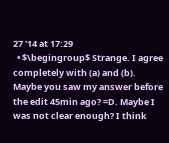27 '14 at 17:29
  • $\begingroup$ Strange. I agree completely with (a) and (b). Maybe you saw my answer before the edit 45min ago? =D. Maybe I was not clear enough? I think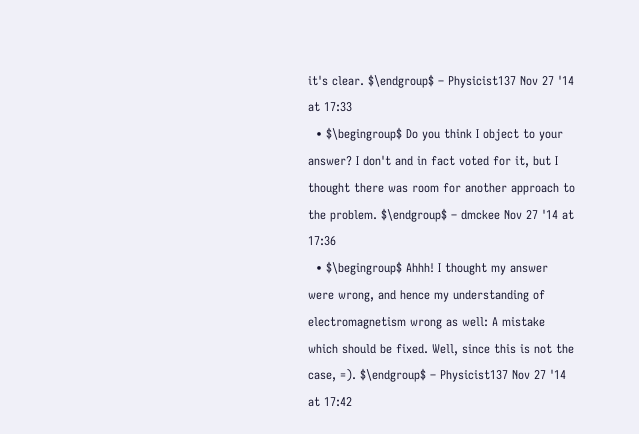it's clear. $\endgroup$ – Physicist137 Nov 27 '14 at 17:33
  • $\begingroup$ Do you think I object to your answer? I don't and in fact voted for it, but I thought there was room for another approach to the problem. $\endgroup$ – dmckee Nov 27 '14 at 17:36
  • $\begingroup$ Ahhh! I thought my answer were wrong, and hence my understanding of electromagnetism wrong as well: A mistake which should be fixed. Well, since this is not the case, =). $\endgroup$ – Physicist137 Nov 27 '14 at 17:42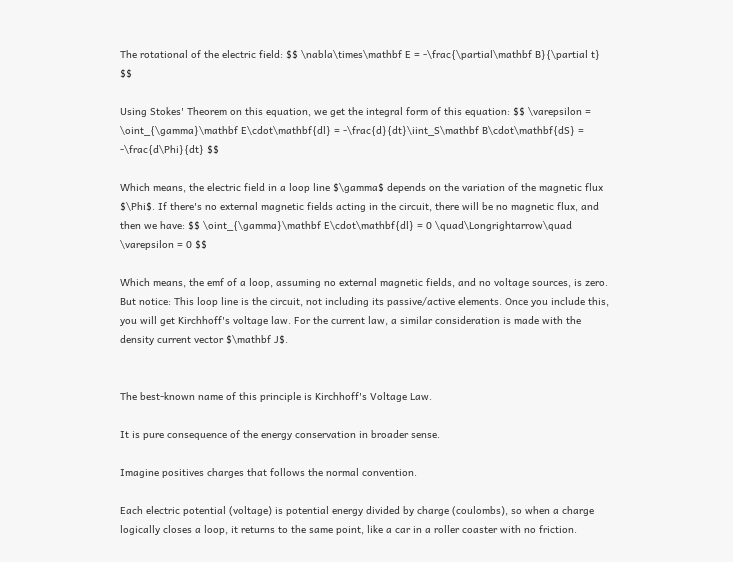The rotational of the electric field: $$ \nabla\times\mathbf E = -\frac{\partial\mathbf B}{\partial t} $$

Using Stokes' Theorem on this equation, we get the integral form of this equation: $$ \varepsilon = \oint_{\gamma}\mathbf E\cdot\mathbf{dl} = -\frac{d}{dt}\iint_S\mathbf B\cdot\mathbf{dS} = -\frac{d\Phi}{dt} $$

Which means, the electric field in a loop line $\gamma$ depends on the variation of the magnetic flux $\Phi$. If there's no external magnetic fields acting in the circuit, there will be no magnetic flux, and then we have: $$ \oint_{\gamma}\mathbf E\cdot\mathbf{dl} = 0 \quad\Longrightarrow\quad \varepsilon = 0 $$

Which means, the emf of a loop, assuming no external magnetic fields, and no voltage sources, is zero. But notice: This loop line is the circuit, not including its passive/active elements. Once you include this, you will get Kirchhoff's voltage law. For the current law, a similar consideration is made with the density current vector $\mathbf J$.


The best-known name of this principle is Kirchhoff's Voltage Law.

It is pure consequence of the energy conservation in broader sense.

Imagine positives charges that follows the normal convention.

Each electric potential (voltage) is potential energy divided by charge (coulombs), so when a charge logically closes a loop, it returns to the same point, like a car in a roller coaster with no friction.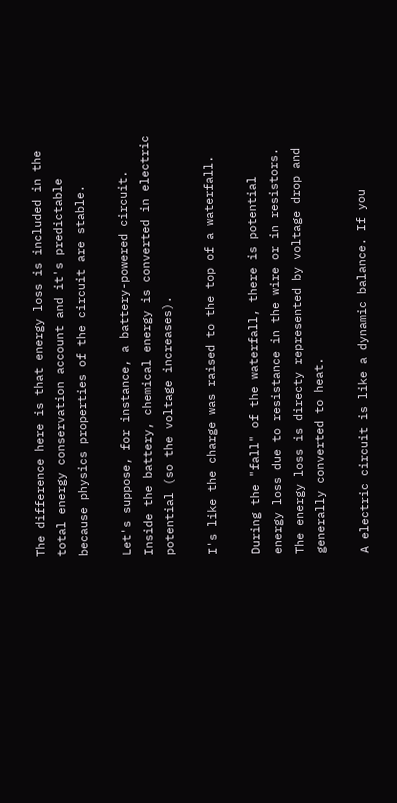The difference here is that energy loss is included in the total energy conservation account and it's predictable because physics properties of the circuit are stable.

Let's suppose, for instance, a battery-powered circuit. Inside the battery, chemical energy is converted in electric potential (so the voltage increases).

I's like the charge was raised to the top of a waterfall.

During the "fall" of the waterfall, there is potential energy loss due to resistance in the wire or in resistors. The energy loss is directy represented by voltage drop and generally converted to heat.

A electric circuit is like a dynamic balance. If you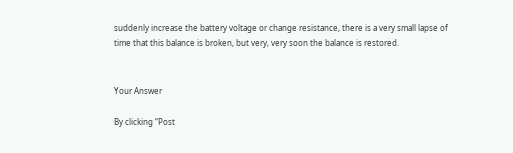suddenly increase the battery voltage or change resistance, there is a very small lapse of time that this balance is broken, but very, very soon the balance is restored.


Your Answer

By clicking “Post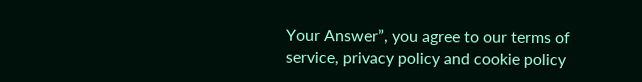Your Answer”, you agree to our terms of service, privacy policy and cookie policy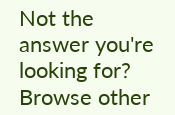Not the answer you're looking for? Browse other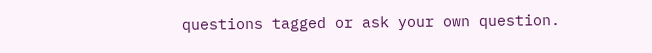questions tagged or ask your own question.